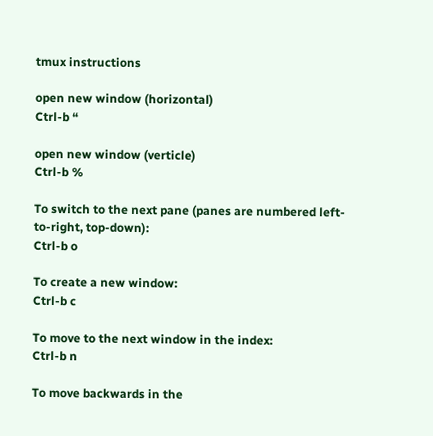tmux instructions

open new window (horizontal)
Ctrl-b “

open new window (verticle)
Ctrl-b %

To switch to the next pane (panes are numbered left-to-right, top-down):
Ctrl-b o

To create a new window:
Ctrl-b c

To move to the next window in the index:
Ctrl-b n

To move backwards in the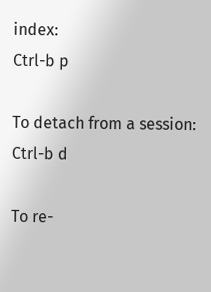index:
Ctrl-b p

To detach from a session:
Ctrl-b d

To re-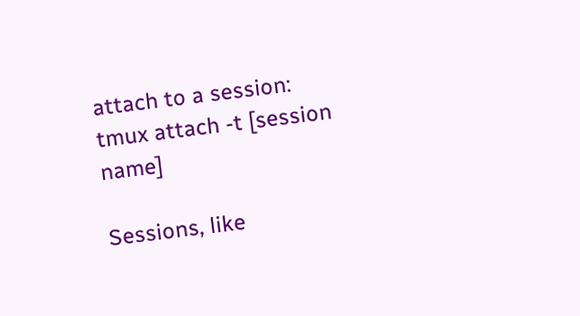attach to a session:
tmux attach -t [session name]

Sessions, like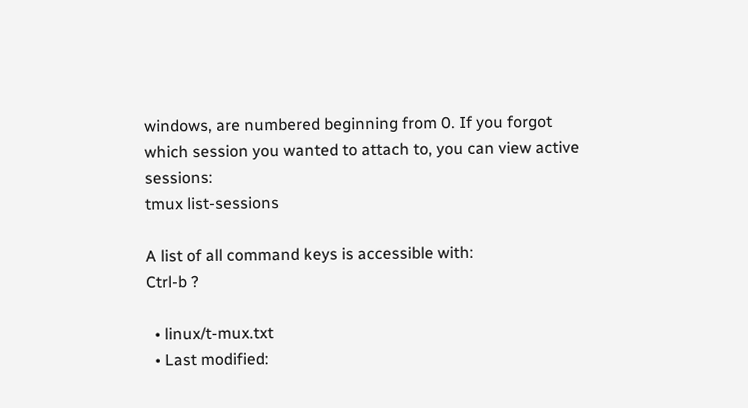windows, are numbered beginning from 0. If you forgot which session you wanted to attach to, you can view active sessions:
tmux list-sessions

A list of all command keys is accessible with:
Ctrl-b ?

  • linux/t-mux.txt
  • Last modified: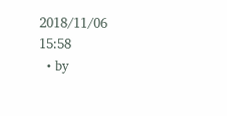2018/11/06 15:58
  • by